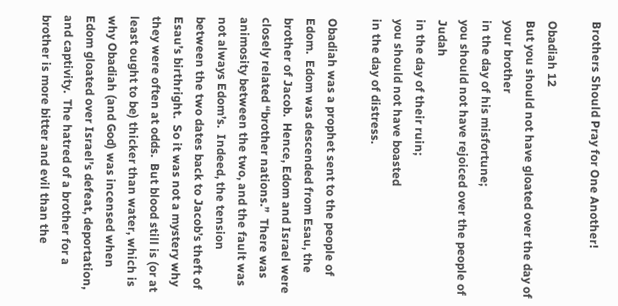Brothers Should Pray for One Another!

Obadiah 12
But you should not have gloated over the day of your brother
in the day of his misfortune;
you should not have rejoiced over the people of Judah
in the day of their ruin;
you should not have boasted
in the day of distress.

Obadiah was a prophet sent to the people of Edom.  Edom was descended from Esau, the brother of Jacob.  Hence, Edom and Israel were closely related “brother nations.”  There was animosity between the two, and the fault was not always Edom’s.  Indeed, the tension between the two dates back to Jacob’s theft of Esau’s birthright.  So it was not a mystery why they were often at odds.  But blood still is (or at least ought to be) thicker than water, which is why Obadiah (and God) was incensed when Edom gloated over Israel’s defeat, deportation, and captivity.  The hatred of a brother for a brother is more bitter and evil than the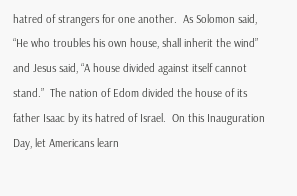hatred of strangers for one another.  As Solomon said, “He who troubles his own house, shall inherit the wind” and Jesus said, “A house divided against itself cannot stand.”  The nation of Edom divided the house of its father Isaac by its hatred of Israel.  On this Inauguration Day, let Americans learn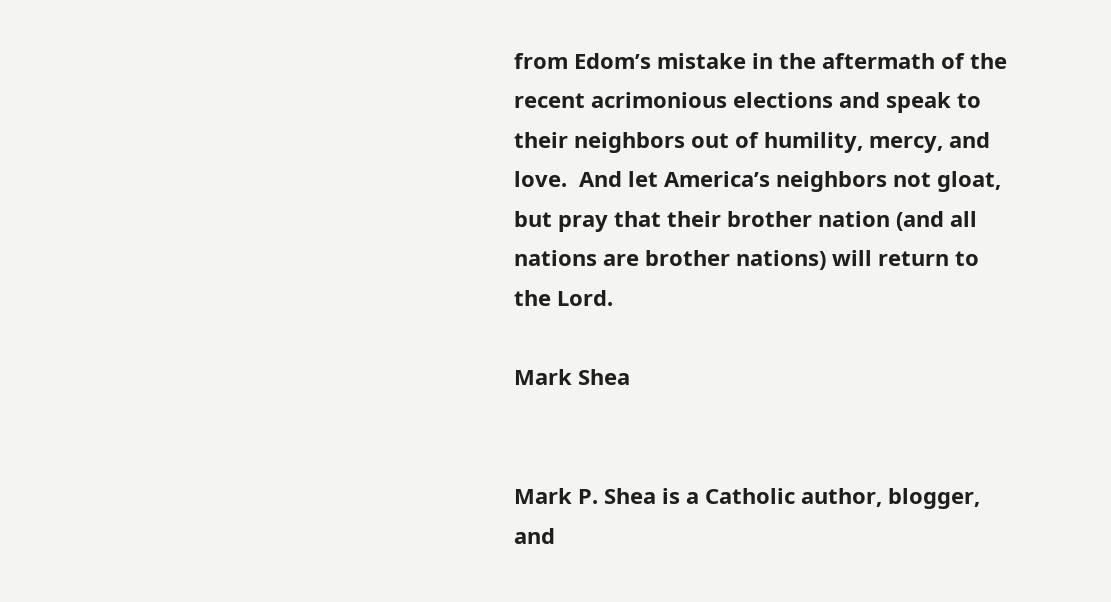from Edom’s mistake in the aftermath of the recent acrimonious elections and speak to their neighbors out of humility, mercy, and love.  And let America’s neighbors not gloat, but pray that their brother nation (and all nations are brother nations) will return to the Lord.

Mark Shea


Mark P. Shea is a Catholic author, blogger, and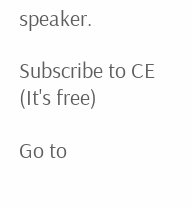speaker.

Subscribe to CE
(It's free)

Go to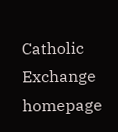Catholic Exchange homepage